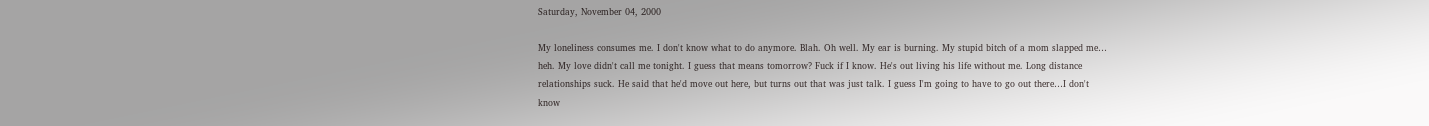Saturday, November 04, 2000

My loneliness consumes me. I don't know what to do anymore. Blah. Oh well. My ear is burning. My stupid bitch of a mom slapped me… heh. My love didn't call me tonight. I guess that means tomorrow? Fuck if I know. He's out living his life without me. Long distance relationships suck. He said that he'd move out here, but turns out that was just talk. I guess I'm going to have to go out there…I don't know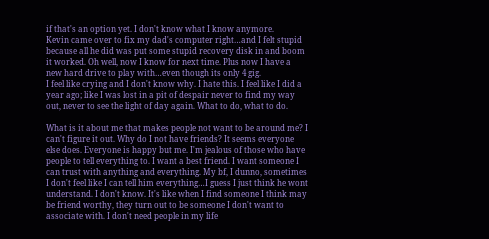if that's an option yet. I don't know what I know anymore.
Kevin came over to fix my dad's computer right…and I felt stupid because all he did was put some stupid recovery disk in and boom it worked. Oh well, now I know for next time. Plus now I have a new hard drive to play with…even though its only 4 gig.
I feel like crying and I don't know why. I hate this. I feel like I did a year ago; like I was lost in a pit of despair never to find my way out, never to see the light of day again. What to do, what to do.

What is it about me that makes people not want to be around me? I can't figure it out. Why do I not have friends? It seems everyone else does. Everyone is happy but me. I'm jealous of those who have people to tell everything to. I want a best friend. I want someone I can trust with anything and everything. My bf, I dunno, sometimes I don't feel like I can tell him everything…I guess I just think he wont understand. I don't know. It's like when I find someone I think may be friend worthy, they turn out to be someone I don't want to associate with. I don't need people in my life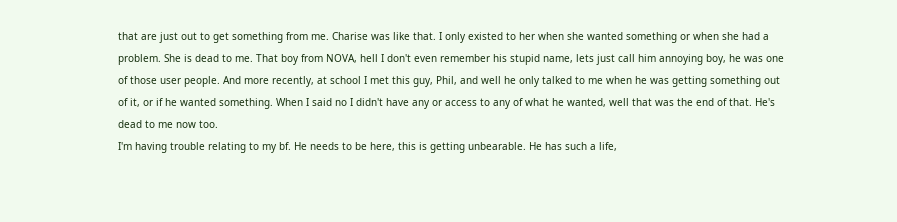that are just out to get something from me. Charise was like that. I only existed to her when she wanted something or when she had a problem. She is dead to me. That boy from NOVA, hell I don't even remember his stupid name, lets just call him annoying boy, he was one of those user people. And more recently, at school I met this guy, Phil, and well he only talked to me when he was getting something out of it, or if he wanted something. When I said no I didn't have any or access to any of what he wanted, well that was the end of that. He's dead to me now too.
I'm having trouble relating to my bf. He needs to be here, this is getting unbearable. He has such a life,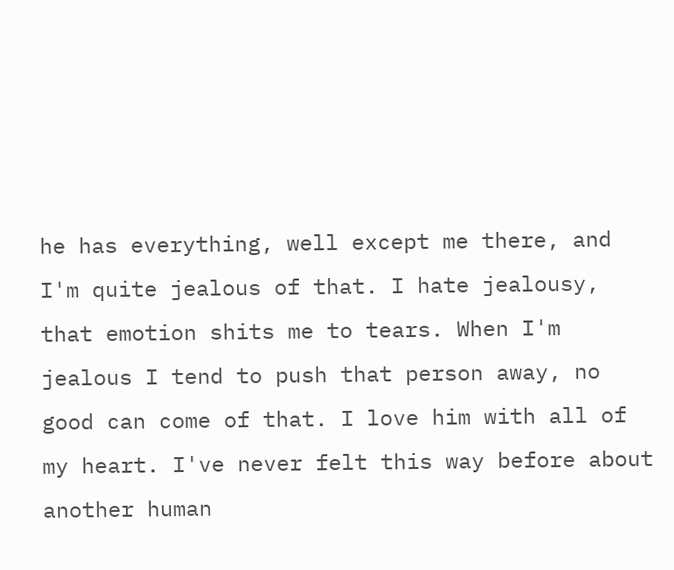he has everything, well except me there, and I'm quite jealous of that. I hate jealousy, that emotion shits me to tears. When I'm jealous I tend to push that person away, no good can come of that. I love him with all of my heart. I've never felt this way before about another human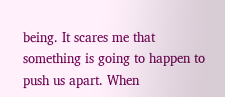being. It scares me that something is going to happen to push us apart. When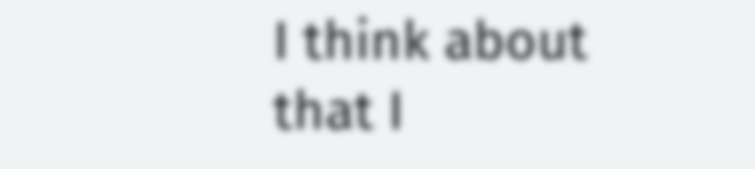I think about that I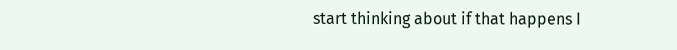start thinking about if that happens I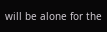will be alone for the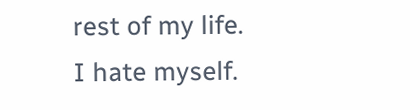rest of my life.
I hate myself.